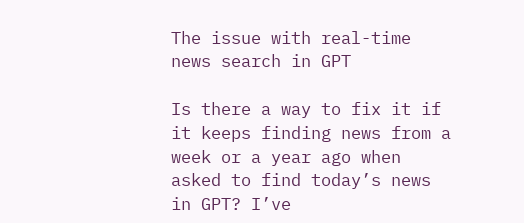The issue with real-time news search in GPT

Is there a way to fix it if it keeps finding news from a week or a year ago when asked to find today’s news in GPT? I’ve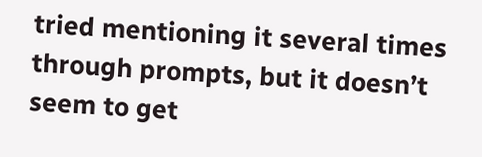tried mentioning it several times through prompts, but it doesn’t seem to get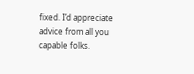fixed. I’d appreciate advice from all you capable folks.